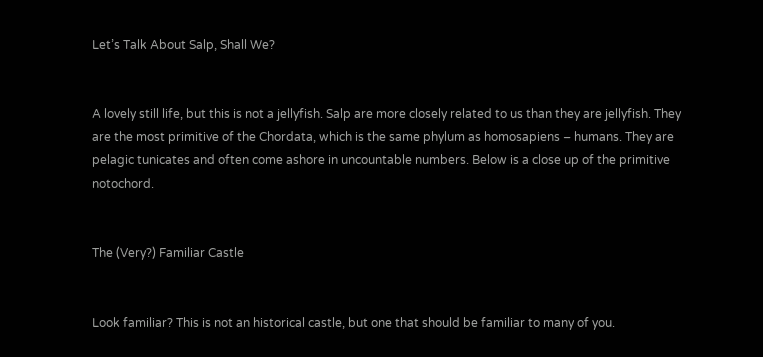Let’s Talk About Salp, Shall We?


A lovely still life, but this is not a jellyfish. Salp are more closely related to us than they are jellyfish. They are the most primitive of the Chordata, which is the same phylum as homosapiens – humans. They are pelagic tunicates and often come ashore in uncountable numbers. Below is a close up of the primitive notochord.


The (Very?) Familiar Castle


Look familiar? This is not an historical castle, but one that should be familiar to many of you.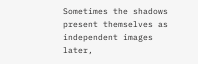Sometimes the shadows present themselves as independent images later,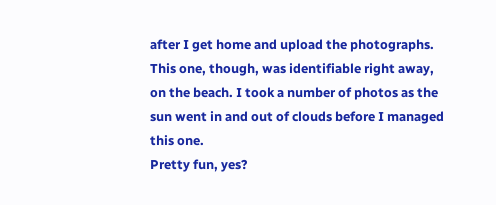after I get home and upload the photographs. This one, though, was identifiable right away, on the beach. I took a number of photos as the sun went in and out of clouds before I managed this one.
Pretty fun, yes?